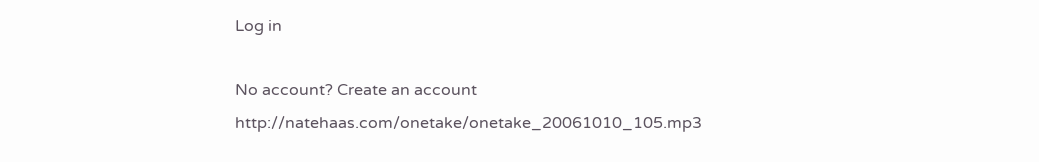Log in

No account? Create an account
http://natehaas.com/onetake/onetake_20061010_105.mp3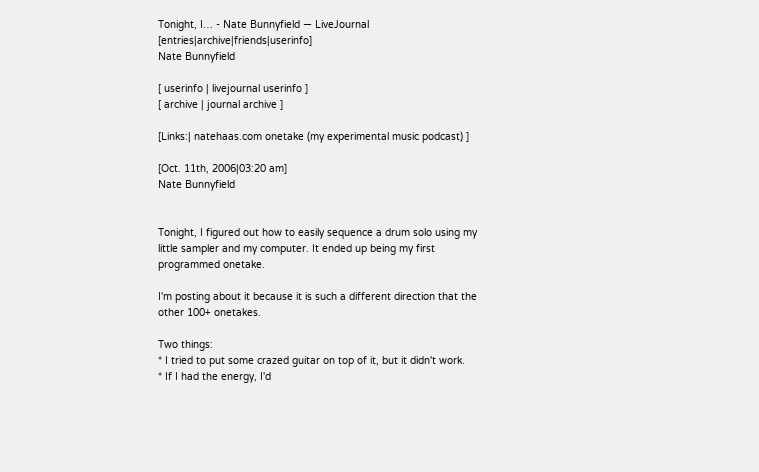Tonight, I… - Nate Bunnyfield — LiveJournal [entries|archive|friends|userinfo]
Nate Bunnyfield

[ userinfo | livejournal userinfo ]
[ archive | journal archive ]

[Links:| natehaas.com onetake (my experimental music podcast) ]

[Oct. 11th, 2006|03:20 am]
Nate Bunnyfield


Tonight, I figured out how to easily sequence a drum solo using my little sampler and my computer. It ended up being my first programmed onetake.

I'm posting about it because it is such a different direction that the other 100+ onetakes.

Two things:
* I tried to put some crazed guitar on top of it, but it didn't work.
* If I had the energy, I'd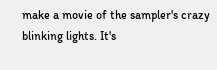make a movie of the sampler's crazy blinking lights. It's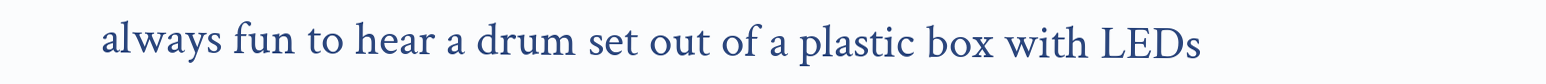always fun to hear a drum set out of a plastic box with LEDs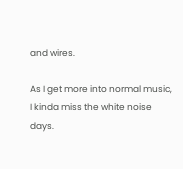and wires.

As I get more into normal music, I kinda miss the white noise days.